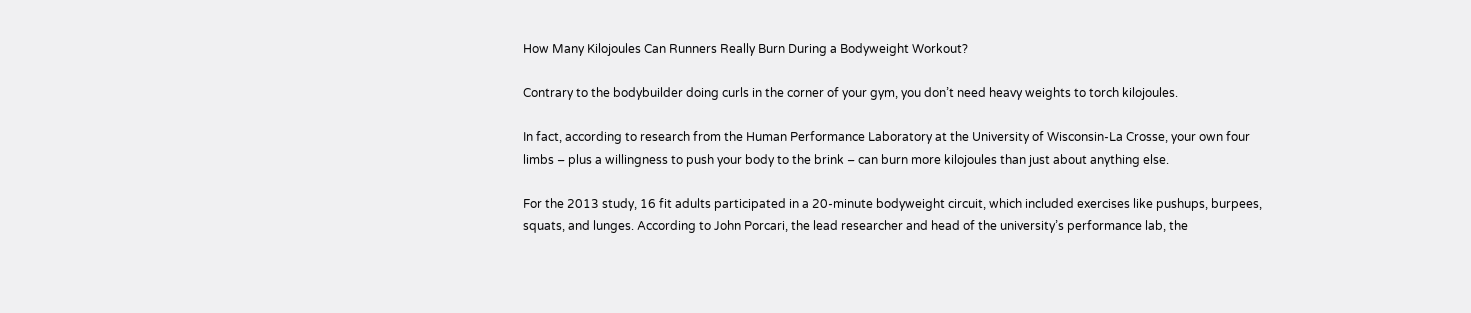How Many Kilojoules Can Runners Really Burn During a Bodyweight Workout?

Contrary to the bodybuilder doing curls in the corner of your gym, you don’t need heavy weights to torch kilojoules.

In fact, according to research from the Human Performance Laboratory at the University of Wisconsin-La Crosse, your own four limbs – plus a willingness to push your body to the brink – can burn more kilojoules than just about anything else.

For the 2013 study, 16 fit adults participated in a 20-minute bodyweight circuit, which included exercises like pushups, burpees, squats, and lunges. According to John Porcari, the lead researcher and head of the university’s performance lab, the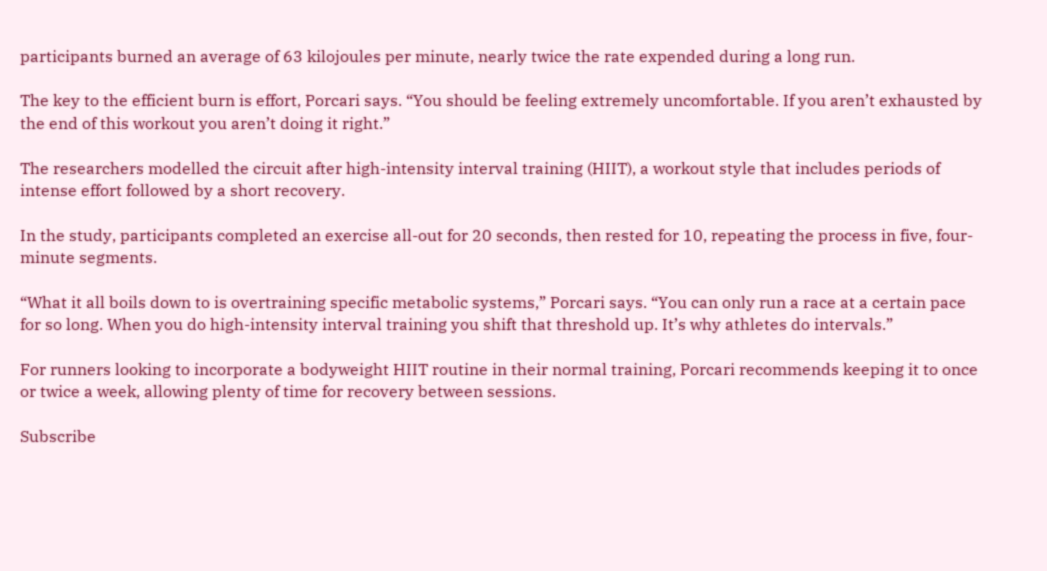participants burned an average of 63 kilojoules per minute, nearly twice the rate expended during a long run.

The key to the efficient burn is effort, Porcari says. “You should be feeling extremely uncomfortable. If you aren’t exhausted by the end of this workout you aren’t doing it right.”

The researchers modelled the circuit after high-intensity interval training (HIIT), a workout style that includes periods of intense effort followed by a short recovery.

In the study, participants completed an exercise all-out for 20 seconds, then rested for 10, repeating the process in five, four-minute segments.

“What it all boils down to is overtraining specific metabolic systems,” Porcari says. “You can only run a race at a certain pace for so long. When you do high-intensity interval training you shift that threshold up. It’s why athletes do intervals.”

For runners looking to incorporate a bodyweight HIIT routine in their normal training, Porcari recommends keeping it to once or twice a week, allowing plenty of time for recovery between sessions.

Subscribe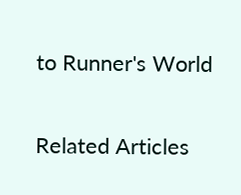to Runner's World

Related Articles